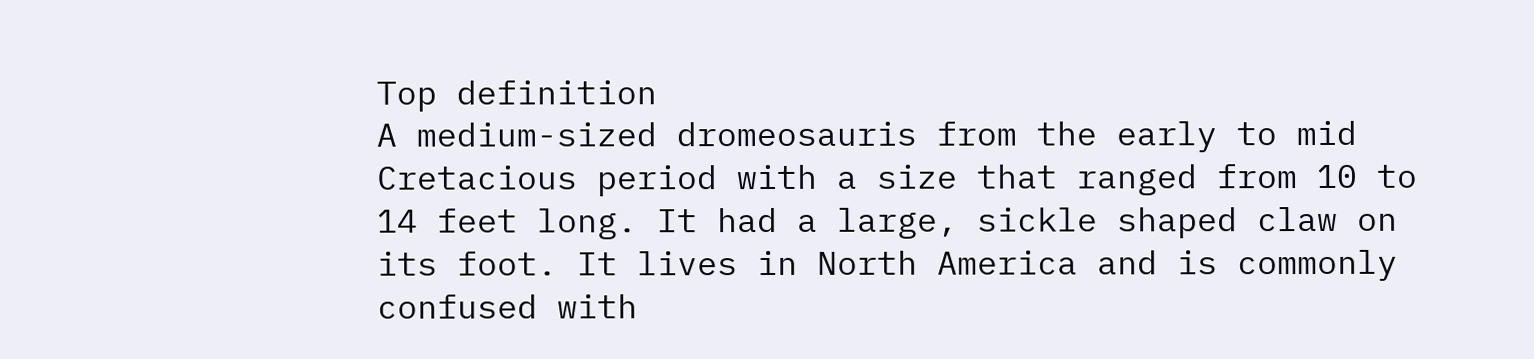Top definition
A medium-sized dromeosauris from the early to mid Cretacious period with a size that ranged from 10 to 14 feet long. It had a large, sickle shaped claw on its foot. It lives in North America and is commonly confused with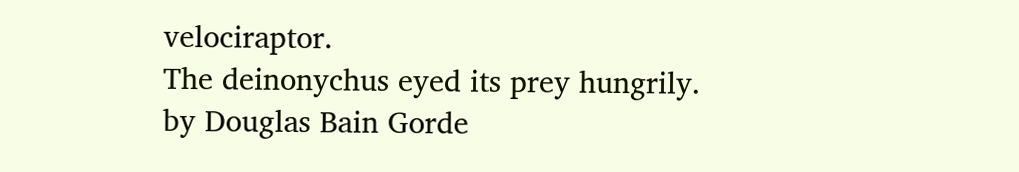velociraptor.
The deinonychus eyed its prey hungrily.
by Douglas Bain Gorde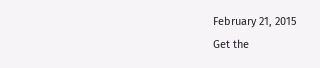February 21, 2015
Get the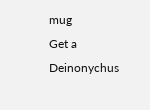mug
Get a Deinonychus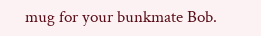mug for your bunkmate Bob.